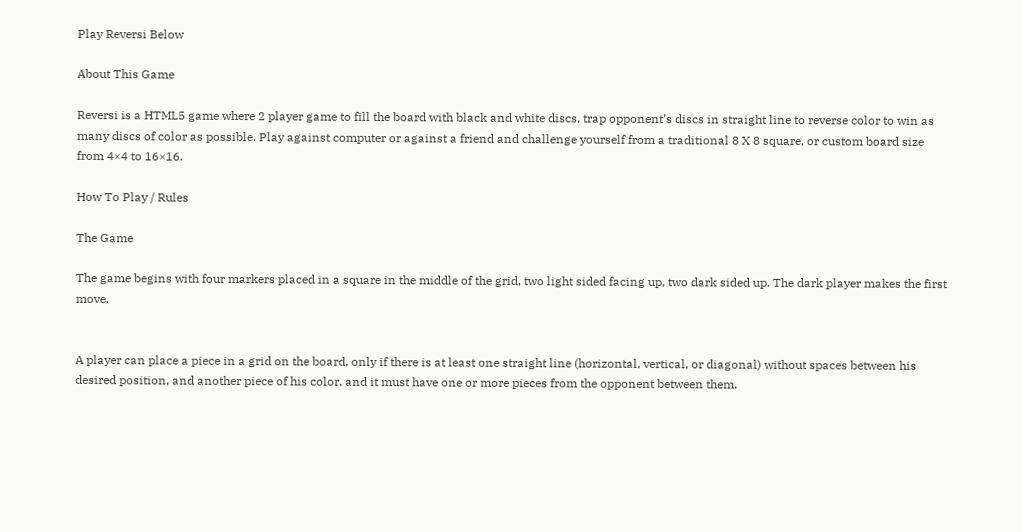Play Reversi Below

About This Game

Reversi is a HTML5 game where 2 player game to fill the board with black and white discs, trap opponent’s discs in straight line to reverse color to win as many discs of color as possible. Play against computer or against a friend and challenge yourself from a traditional 8 X 8 square, or custom board size from 4×4 to 16×16.

How To Play / Rules

The Game

The game begins with four markers placed in a square in the middle of the grid, two light sided facing up, two dark sided up. The dark player makes the first move.


A player can place a piece in a grid on the board, only if there is at least one straight line (horizontal, vertical, or diagonal) without spaces between his desired position, and another piece of his color, and it must have one or more pieces from the opponent between them.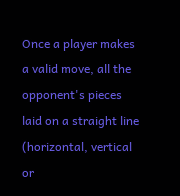Once a player makes a valid move, all the opponent's pieces laid on a straight line (horizontal, vertical or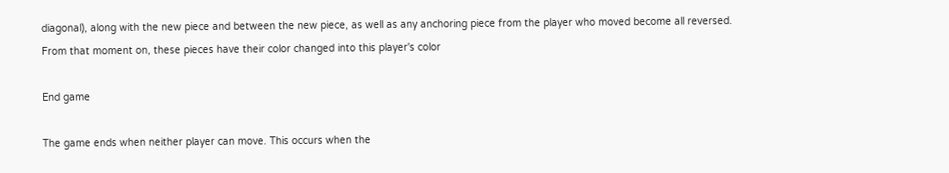diagonal), along with the new piece and between the new piece, as well as any anchoring piece from the player who moved become all reversed. From that moment on, these pieces have their color changed into this player's color

End game

The game ends when neither player can move. This occurs when the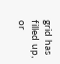grid has filled up, or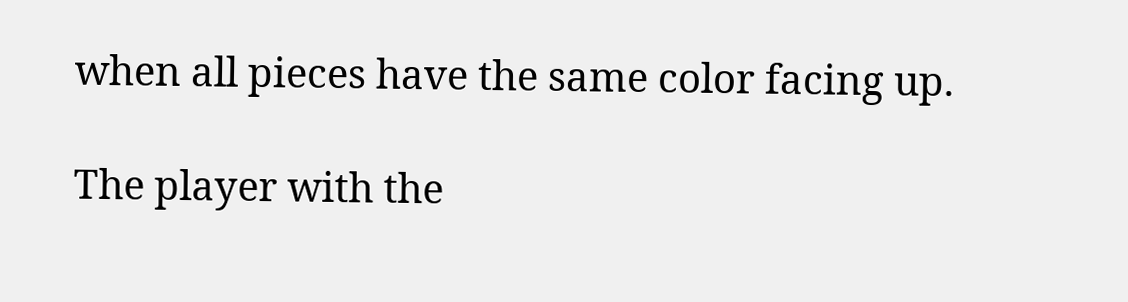when all pieces have the same color facing up.

The player with the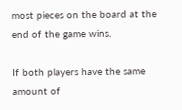most pieces on the board at the end of the game wins.

If both players have the same amount of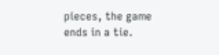pieces, the game ends in a tie.